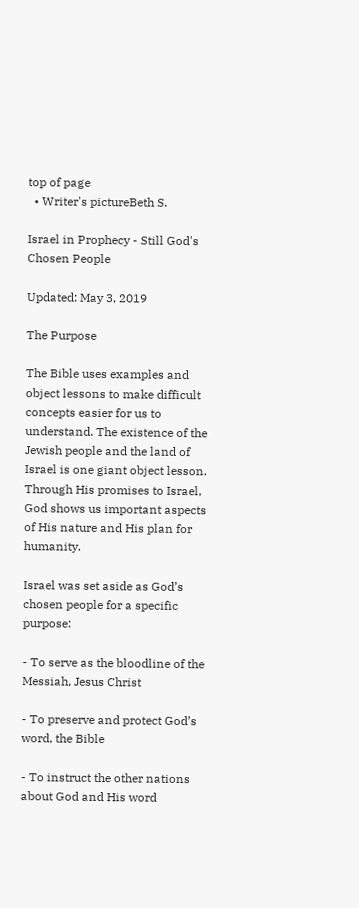top of page
  • Writer's pictureBeth S.

Israel in Prophecy - Still God's Chosen People

Updated: May 3, 2019

The Purpose

The Bible uses examples and object lessons to make difficult concepts easier for us to understand. The existence of the Jewish people and the land of Israel is one giant object lesson. Through His promises to Israel, God shows us important aspects of His nature and His plan for humanity.

Israel was set aside as God’s chosen people for a specific purpose:

- To serve as the bloodline of the Messiah, Jesus Christ

- To preserve and protect God’s word, the Bible

- To instruct the other nations about God and His word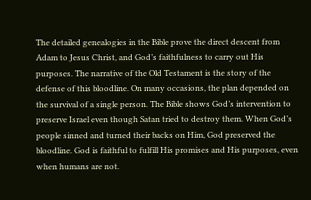The detailed genealogies in the Bible prove the direct descent from Adam to Jesus Christ, and God’s faithfulness to carry out His purposes. The narrative of the Old Testament is the story of the defense of this bloodline. On many occasions, the plan depended on the survival of a single person. The Bible shows God’s intervention to preserve Israel even though Satan tried to destroy them. When God’s people sinned and turned their backs on Him, God preserved the bloodline. God is faithful to fulfill His promises and His purposes, even when humans are not.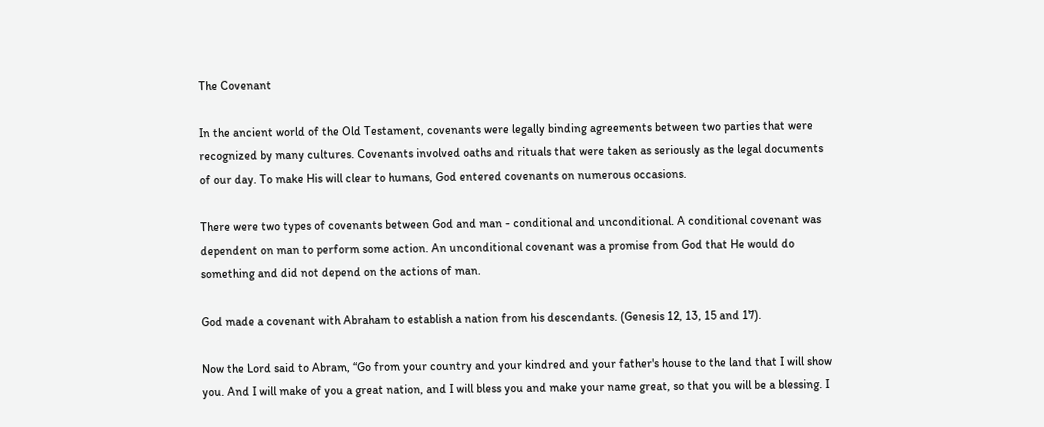The Covenant

In the ancient world of the Old Testament, covenants were legally binding agreements between two parties that were recognized by many cultures. Covenants involved oaths and rituals that were taken as seriously as the legal documents of our day. To make His will clear to humans, God entered covenants on numerous occasions.

There were two types of covenants between God and man - conditional and unconditional. A conditional covenant was dependent on man to perform some action. An unconditional covenant was a promise from God that He would do something and did not depend on the actions of man.

God made a covenant with Abraham to establish a nation from his descendants. (Genesis 12, 13, 15 and 17).

Now the Lord said to Abram, “Go from your country and your kindred and your father's house to the land that I will show you. And I will make of you a great nation, and I will bless you and make your name great, so that you will be a blessing. I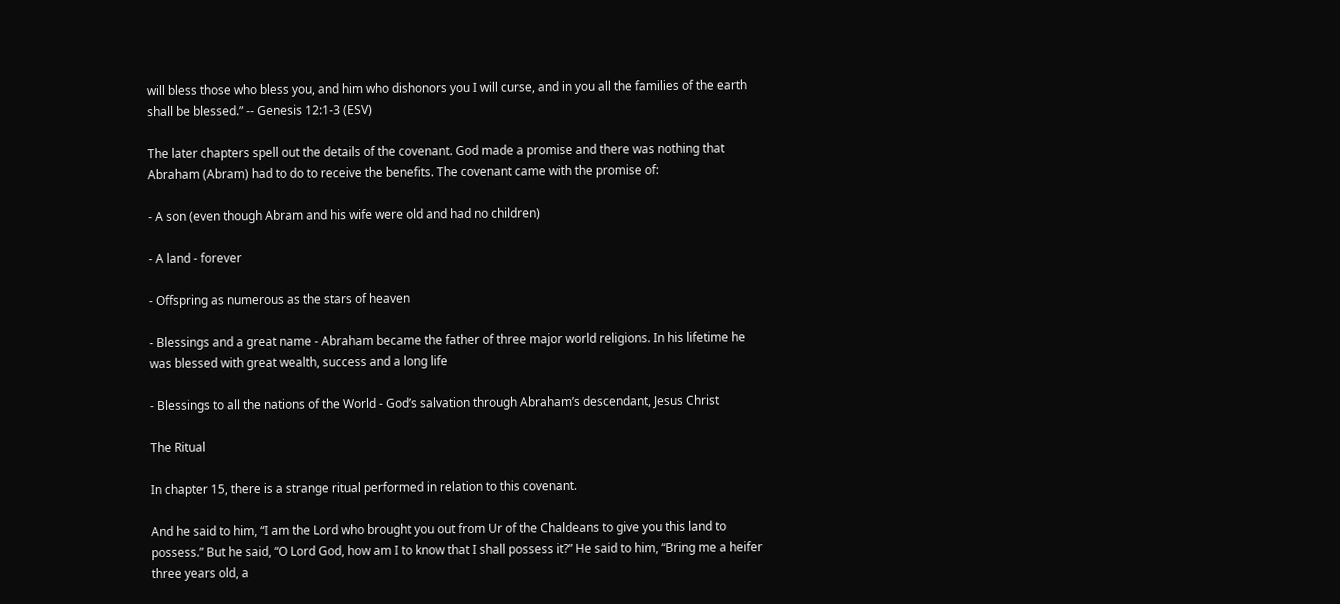will bless those who bless you, and him who dishonors you I will curse, and in you all the families of the earth shall be blessed.” -- Genesis 12:1-3 (ESV)

The later chapters spell out the details of the covenant. God made a promise and there was nothing that Abraham (Abram) had to do to receive the benefits. The covenant came with the promise of:

- A son (even though Abram and his wife were old and had no children)

- A land - forever

- Offspring as numerous as the stars of heaven

- Blessings and a great name - Abraham became the father of three major world religions. In his lifetime he was blessed with great wealth, success and a long life

- Blessings to all the nations of the World - God’s salvation through Abraham’s descendant, Jesus Christ

The Ritual

In chapter 15, there is a strange ritual performed in relation to this covenant.

And he said to him, “I am the Lord who brought you out from Ur of the Chaldeans to give you this land to possess.” But he said, “O Lord God, how am I to know that I shall possess it?” He said to him, “Bring me a heifer three years old, a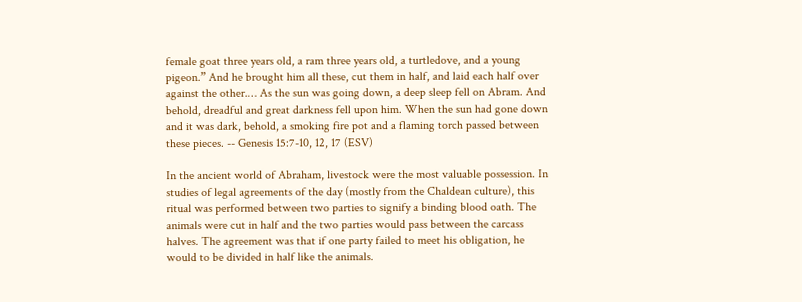female goat three years old, a ram three years old, a turtledove, and a young pigeon.” And he brought him all these, cut them in half, and laid each half over against the other.… As the sun was going down, a deep sleep fell on Abram. And behold, dreadful and great darkness fell upon him. When the sun had gone down and it was dark, behold, a smoking fire pot and a flaming torch passed between these pieces. -- Genesis 15:7-10, 12, 17 (ESV)

In the ancient world of Abraham, livestock were the most valuable possession. In studies of legal agreements of the day (mostly from the Chaldean culture), this ritual was performed between two parties to signify a binding blood oath. The animals were cut in half and the two parties would pass between the carcass halves. The agreement was that if one party failed to meet his obligation, he would to be divided in half like the animals.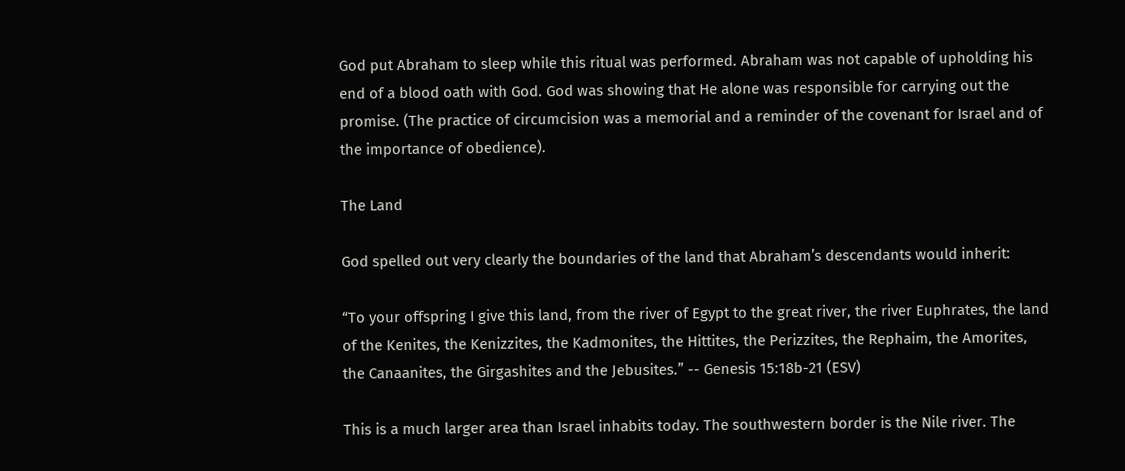God put Abraham to sleep while this ritual was performed. Abraham was not capable of upholding his end of a blood oath with God. God was showing that He alone was responsible for carrying out the promise. (The practice of circumcision was a memorial and a reminder of the covenant for Israel and of the importance of obedience).

The Land

God spelled out very clearly the boundaries of the land that Abraham’s descendants would inherit:

“To your offspring I give this land, from the river of Egypt to the great river, the river Euphrates, the land of the Kenites, the Kenizzites, the Kadmonites, the Hittites, the Perizzites, the Rephaim, the Amorites, the Canaanites, the Girgashites and the Jebusites.” -- Genesis 15:18b-21 (ESV)

This is a much larger area than Israel inhabits today. The southwestern border is the Nile river. The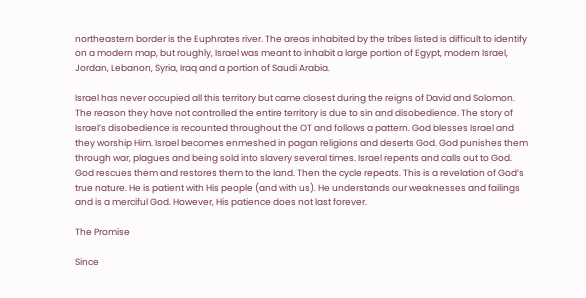northeastern border is the Euphrates river. The areas inhabited by the tribes listed is difficult to identify on a modern map, but roughly, Israel was meant to inhabit a large portion of Egypt, modern Israel, Jordan, Lebanon, Syria, Iraq and a portion of Saudi Arabia.

Israel has never occupied all this territory but came closest during the reigns of David and Solomon. The reason they have not controlled the entire territory is due to sin and disobedience. The story of Israel’s disobedience is recounted throughout the OT and follows a pattern. God blesses Israel and they worship Him. Israel becomes enmeshed in pagan religions and deserts God. God punishes them through war, plagues and being sold into slavery several times. Israel repents and calls out to God. God rescues them and restores them to the land. Then the cycle repeats. This is a revelation of God’s true nature. He is patient with His people (and with us). He understands our weaknesses and failings and is a merciful God. However, His patience does not last forever.

The Promise

Since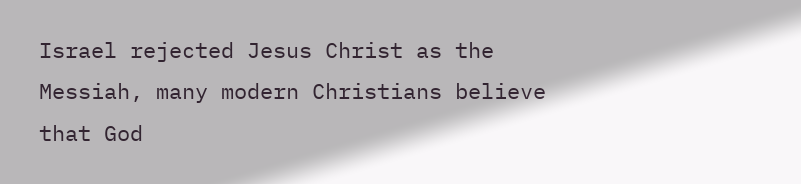Israel rejected Jesus Christ as the Messiah, many modern Christians believe that God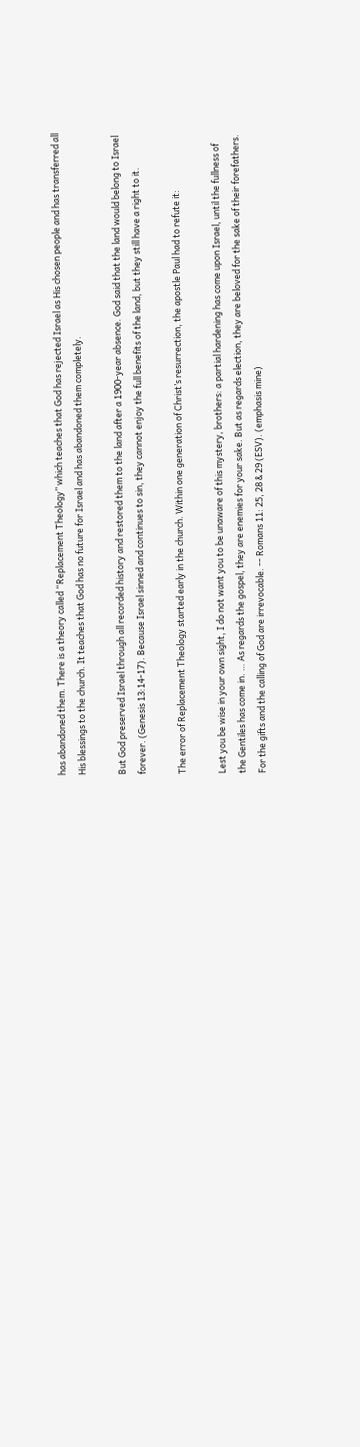has abandoned them. There is a theory called “Replacement Theology” which teaches that God has rejected Israel as His chosen people and has transferred all His blessings to the church. It teaches that God has no future for Israel and has abandoned them completely.

But God preserved Israel through all recorded history and restored them to the land after a 1900-year absence. God said that the land would belong to Israel forever. (Genesis 13:14-17). Because Israel sinned and continues to sin, they cannot enjoy the full benefits of the land, but they still have a right to it.

The error of Replacement Theology started early in the church. Within one generation of Christ’s resurrection, the apostle Paul had to refute it:

Lest you be wise in your own sight, I do not want you to be unaware of this mystery, brothers: a partial hardening has come upon Israel, until the fullness of the Gentiles has come in. … As regards the gospel, they are enemies for your sake. But as regards election, they are beloved for the sake of their forefathers. For the gifts and the calling of God are irrevocable. -- Romans 11: 25, 28 & 29 (ESV). (emphasis mine)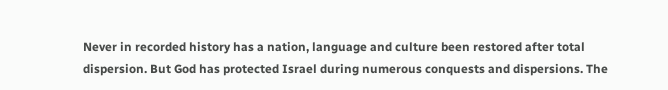Never in recorded history has a nation, language and culture been restored after total dispersion. But God has protected Israel during numerous conquests and dispersions. The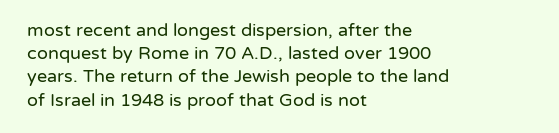most recent and longest dispersion, after the conquest by Rome in 70 A.D., lasted over 1900 years. The return of the Jewish people to the land of Israel in 1948 is proof that God is not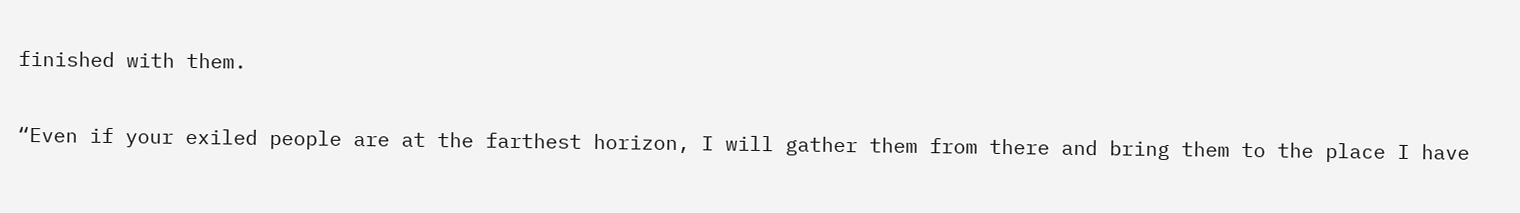finished with them.

“Even if your exiled people are at the farthest horizon, I will gather them from there and bring them to the place I have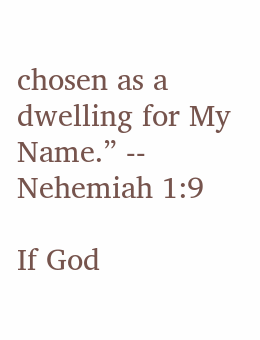chosen as a dwelling for My Name.” -- Nehemiah 1:9

If God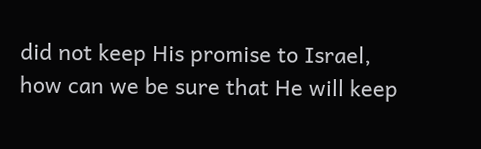did not keep His promise to Israel, how can we be sure that He will keep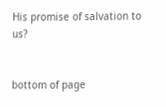His promise of salvation to us?


bottom of page